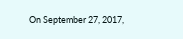On September 27, 2017,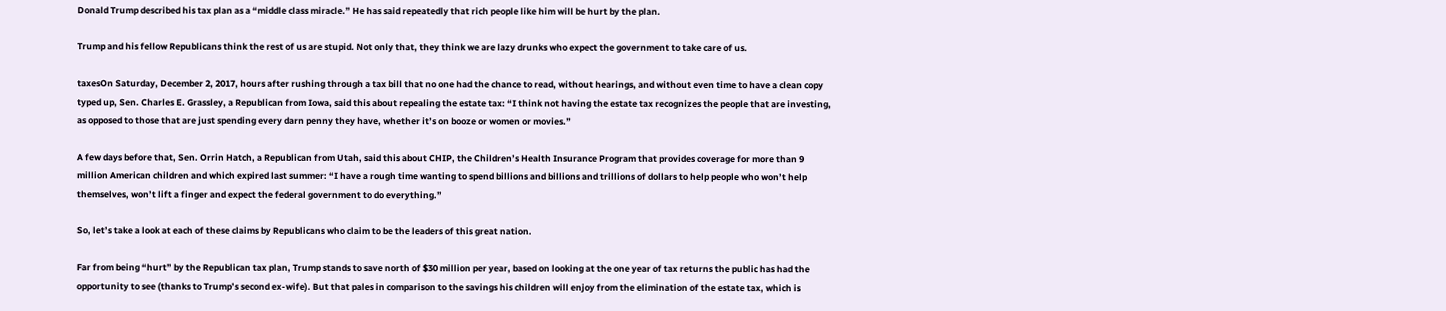Donald Trump described his tax plan as a “middle class miracle.” He has said repeatedly that rich people like him will be hurt by the plan.

Trump and his fellow Republicans think the rest of us are stupid. Not only that, they think we are lazy drunks who expect the government to take care of us.

taxesOn Saturday, December 2, 2017, hours after rushing through a tax bill that no one had the chance to read, without hearings, and without even time to have a clean copy typed up, Sen. Charles E. Grassley, a Republican from Iowa, said this about repealing the estate tax: “I think not having the estate tax recognizes the people that are investing, as opposed to those that are just spending every darn penny they have, whether it’s on booze or women or movies.”

A few days before that, Sen. Orrin Hatch, a Republican from Utah, said this about CHIP, the Children’s Health Insurance Program that provides coverage for more than 9 million American children and which expired last summer: “I have a rough time wanting to spend billions and billions and trillions of dollars to help people who won’t help themselves, won’t lift a finger and expect the federal government to do everything.”

So, let’s take a look at each of these claims by Republicans who claim to be the leaders of this great nation.

Far from being “hurt” by the Republican tax plan, Trump stands to save north of $30 million per year, based on looking at the one year of tax returns the public has had the opportunity to see (thanks to Trump’s second ex-wife). But that pales in comparison to the savings his children will enjoy from the elimination of the estate tax, which is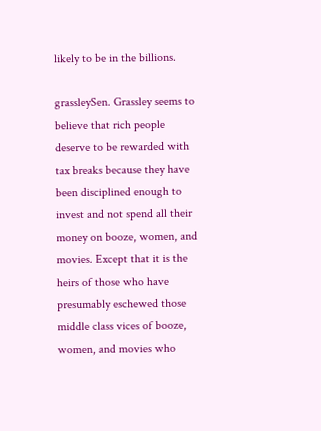likely to be in the billions.

grassleySen. Grassley seems to believe that rich people deserve to be rewarded with tax breaks because they have been disciplined enough to invest and not spend all their money on booze, women, and movies. Except that it is the heirs of those who have presumably eschewed those middle class vices of booze, women, and movies who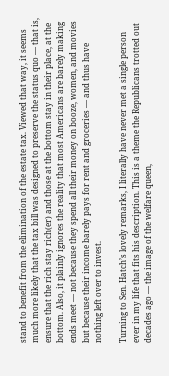stand to benefit from the elimination of the estate tax. Viewed that way, it seems much more likely that the tax bill was designed to preserve the status quo — that is, ensure that the rich stay rich(er) and those at the bottom stay in their place, at the bottom. Also, it plainly ignores the reality that most Americans are barely making ends meet — not because they spend all their money on booze, women, and movies but because their income barely pays for rent and groceries — and thus have nothing left over to invest.

Turning to Sen. Hatch’s lovely remarks, I literally have never met a single person ever in my life that fits his description. This is a theme the Republicans trotted out decades ago — the image of the welfare queen,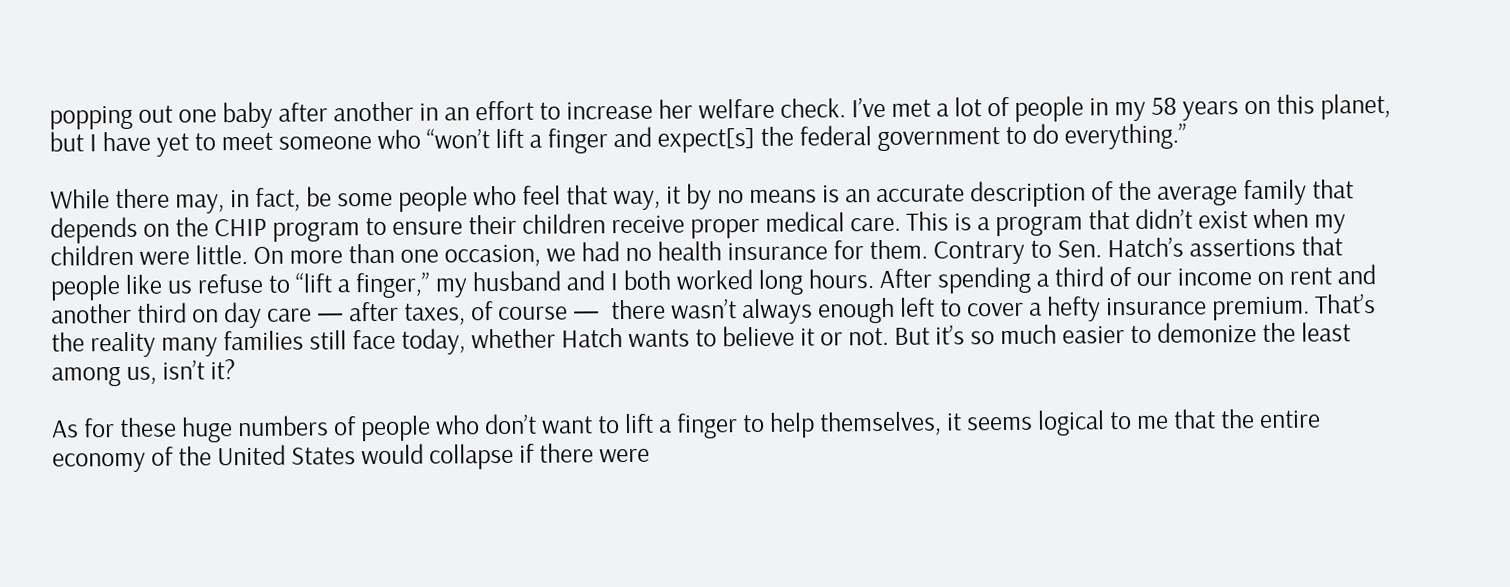popping out one baby after another in an effort to increase her welfare check. I’ve met a lot of people in my 58 years on this planet, but I have yet to meet someone who “won’t lift a finger and expect[s] the federal government to do everything.”

While there may, in fact, be some people who feel that way, it by no means is an accurate description of the average family that depends on the CHIP program to ensure their children receive proper medical care. This is a program that didn’t exist when my children were little. On more than one occasion, we had no health insurance for them. Contrary to Sen. Hatch’s assertions that people like us refuse to “lift a finger,” my husband and I both worked long hours. After spending a third of our income on rent and another third on day care — after taxes, of course —  there wasn’t always enough left to cover a hefty insurance premium. That’s the reality many families still face today, whether Hatch wants to believe it or not. But it’s so much easier to demonize the least among us, isn’t it?

As for these huge numbers of people who don’t want to lift a finger to help themselves, it seems logical to me that the entire economy of the United States would collapse if there were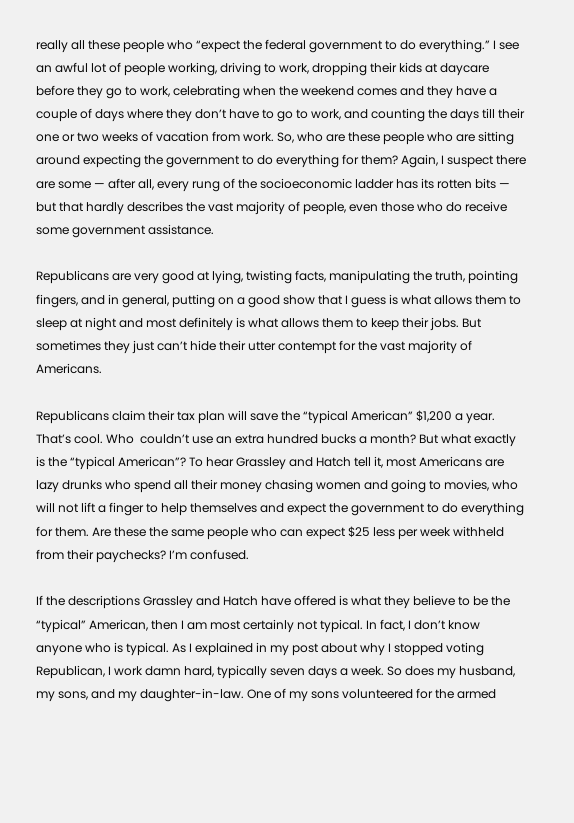really all these people who “expect the federal government to do everything.” I see an awful lot of people working, driving to work, dropping their kids at daycare before they go to work, celebrating when the weekend comes and they have a couple of days where they don’t have to go to work, and counting the days till their one or two weeks of vacation from work. So, who are these people who are sitting around expecting the government to do everything for them? Again, I suspect there are some — after all, every rung of the socioeconomic ladder has its rotten bits — but that hardly describes the vast majority of people, even those who do receive some government assistance.

Republicans are very good at lying, twisting facts, manipulating the truth, pointing fingers, and in general, putting on a good show that I guess is what allows them to sleep at night and most definitely is what allows them to keep their jobs. But sometimes they just can’t hide their utter contempt for the vast majority of Americans.

Republicans claim their tax plan will save the “typical American” $1,200 a year. That’s cool. Who  couldn’t use an extra hundred bucks a month? But what exactly is the “typical American”? To hear Grassley and Hatch tell it, most Americans are lazy drunks who spend all their money chasing women and going to movies, who will not lift a finger to help themselves and expect the government to do everything for them. Are these the same people who can expect $25 less per week withheld from their paychecks? I’m confused.

If the descriptions Grassley and Hatch have offered is what they believe to be the “typical” American, then I am most certainly not typical. In fact, I don’t know anyone who is typical. As I explained in my post about why I stopped voting Republican, I work damn hard, typically seven days a week. So does my husband, my sons, and my daughter-in-law. One of my sons volunteered for the armed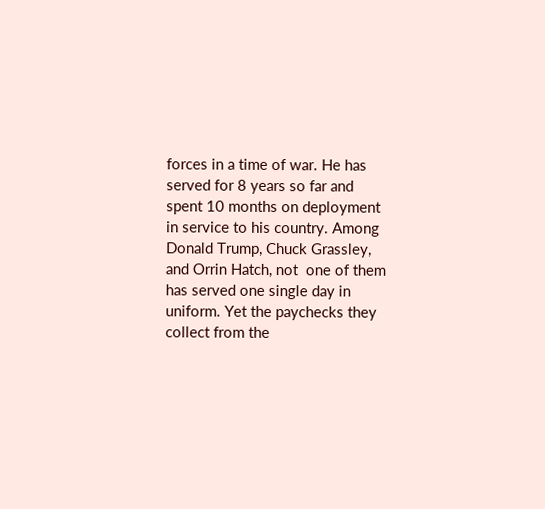forces in a time of war. He has served for 8 years so far and spent 10 months on deployment in service to his country. Among Donald Trump, Chuck Grassley, and Orrin Hatch, not  one of them has served one single day in uniform. Yet the paychecks they collect from the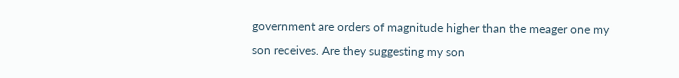government are orders of magnitude higher than the meager one my son receives. Are they suggesting my son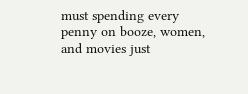must spending every penny on booze, women, and movies just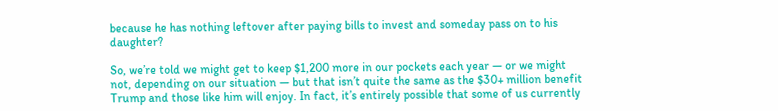because he has nothing leftover after paying bills to invest and someday pass on to his daughter?

So, we’re told we might get to keep $1,200 more in our pockets each year — or we might not, depending on our situation — but that isn’t quite the same as the $30+ million benefit Trump and those like him will enjoy. In fact, it’s entirely possible that some of us currently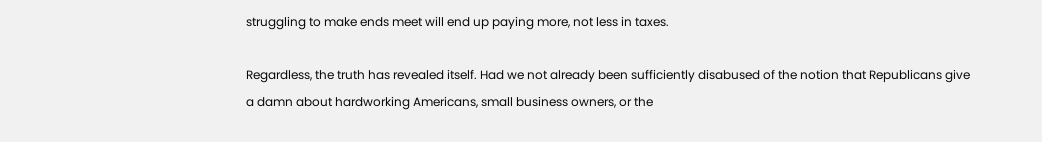struggling to make ends meet will end up paying more, not less in taxes.

Regardless, the truth has revealed itself. Had we not already been sufficiently disabused of the notion that Republicans give a damn about hardworking Americans, small business owners, or the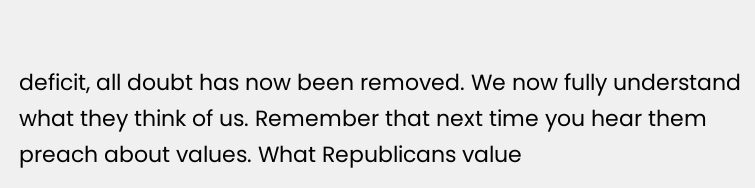deficit, all doubt has now been removed. We now fully understand what they think of us. Remember that next time you hear them preach about values. What Republicans value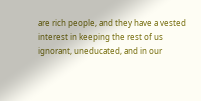are rich people, and they have a vested interest in keeping the rest of us ignorant, uneducated, and in our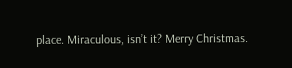place. Miraculous, isn’t it? Merry Christmas.